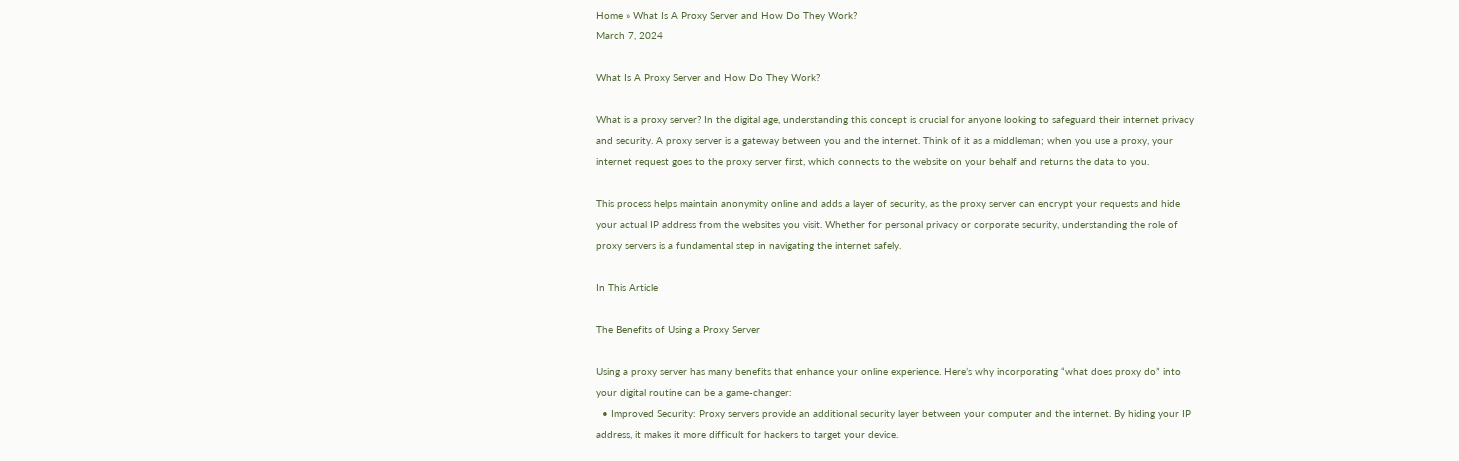Home » What Is A Proxy Server and How Do They Work?
March 7, 2024

What Is A Proxy Server and How Do They Work?

What is a proxy server? In the digital age, understanding this concept is crucial for anyone looking to safeguard their internet privacy and security. A proxy server is a gateway between you and the internet. Think of it as a middleman; when you use a proxy, your internet request goes to the proxy server first, which connects to the website on your behalf and returns the data to you.

This process helps maintain anonymity online and adds a layer of security, as the proxy server can encrypt your requests and hide your actual IP address from the websites you visit. Whether for personal privacy or corporate security, understanding the role of proxy servers is a fundamental step in navigating the internet safely.

In This Article

The Benefits of Using a Proxy Server

Using a proxy server has many benefits that enhance your online experience. Here’s why incorporating “what does proxy do” into your digital routine can be a game-changer:
  • Improved Security: Proxy servers provide an additional security layer between your computer and the internet. By hiding your IP address, it makes it more difficult for hackers to target your device.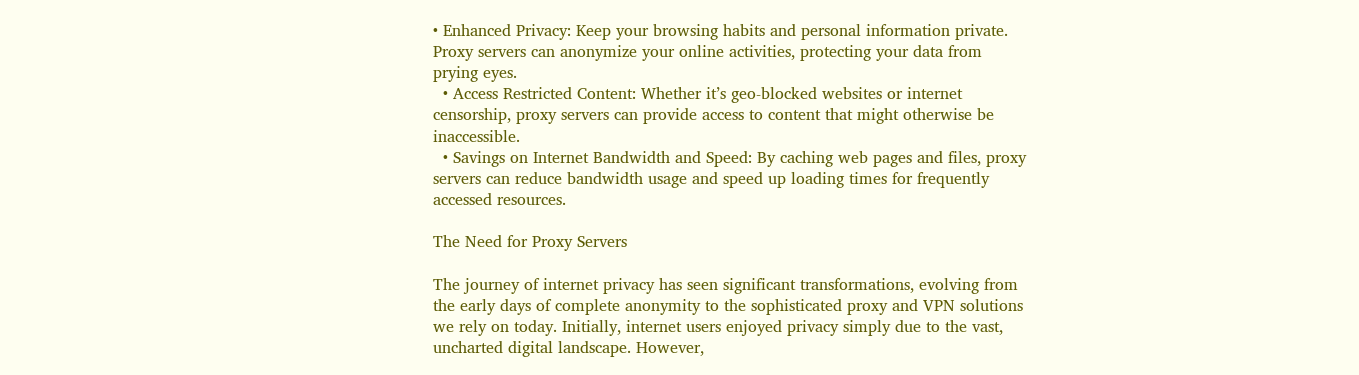• Enhanced Privacy: Keep your browsing habits and personal information private. Proxy servers can anonymize your online activities, protecting your data from prying eyes.
  • Access Restricted Content: Whether it’s geo-blocked websites or internet censorship, proxy servers can provide access to content that might otherwise be inaccessible.
  • Savings on Internet Bandwidth and Speed: By caching web pages and files, proxy servers can reduce bandwidth usage and speed up loading times for frequently accessed resources.

The Need for Proxy Servers

The journey of internet privacy has seen significant transformations, evolving from the early days of complete anonymity to the sophisticated proxy and VPN solutions we rely on today. Initially, internet users enjoyed privacy simply due to the vast, uncharted digital landscape. However,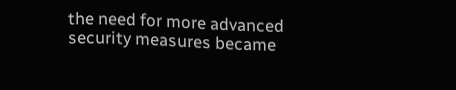the need for more advanced security measures became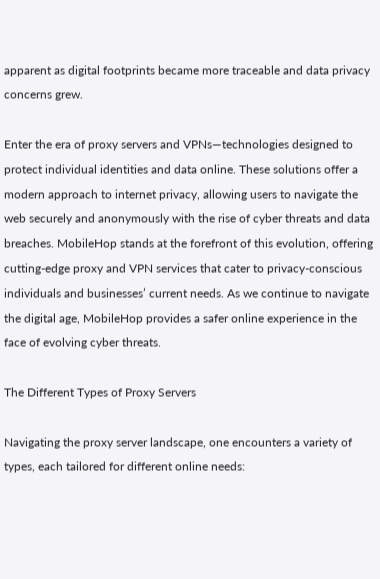apparent as digital footprints became more traceable and data privacy concerns grew.

Enter the era of proxy servers and VPNs—technologies designed to protect individual identities and data online. These solutions offer a modern approach to internet privacy, allowing users to navigate the web securely and anonymously with the rise of cyber threats and data breaches. MobileHop stands at the forefront of this evolution, offering cutting-edge proxy and VPN services that cater to privacy-conscious individuals and businesses’ current needs. As we continue to navigate the digital age, MobileHop provides a safer online experience in the face of evolving cyber threats.

The Different Types of Proxy Servers

Navigating the proxy server landscape, one encounters a variety of types, each tailored for different online needs: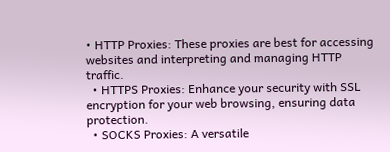• HTTP Proxies: These proxies are best for accessing websites and interpreting and managing HTTP traffic.
  • HTTPS Proxies: Enhance your security with SSL encryption for your web browsing, ensuring data protection.
  • SOCKS Proxies: A versatile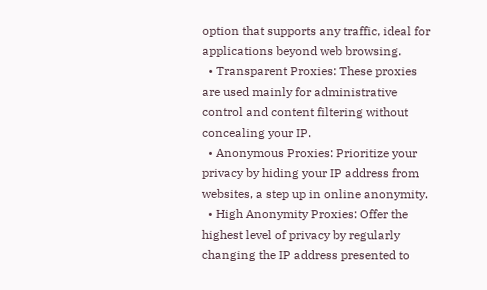option that supports any traffic, ideal for applications beyond web browsing.
  • Transparent Proxies: These proxies are used mainly for administrative control and content filtering without concealing your IP.
  • Anonymous Proxies: Prioritize your privacy by hiding your IP address from websites, a step up in online anonymity.
  • High Anonymity Proxies: Offer the highest level of privacy by regularly changing the IP address presented to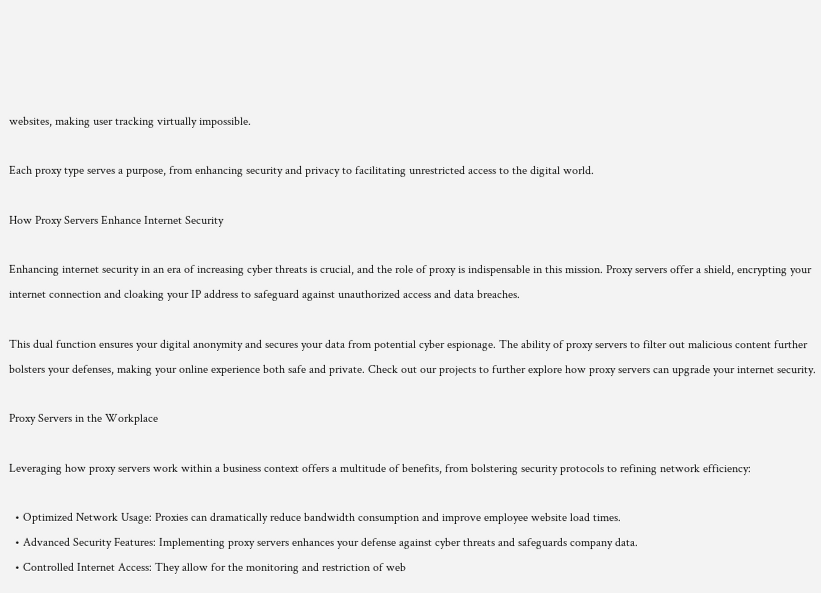websites, making user tracking virtually impossible.

Each proxy type serves a purpose, from enhancing security and privacy to facilitating unrestricted access to the digital world.

How Proxy Servers Enhance Internet Security

Enhancing internet security in an era of increasing cyber threats is crucial, and the role of proxy is indispensable in this mission. Proxy servers offer a shield, encrypting your internet connection and cloaking your IP address to safeguard against unauthorized access and data breaches.

This dual function ensures your digital anonymity and secures your data from potential cyber espionage. The ability of proxy servers to filter out malicious content further bolsters your defenses, making your online experience both safe and private. Check out our projects to further explore how proxy servers can upgrade your internet security.

Proxy Servers in the Workplace

Leveraging how proxy servers work within a business context offers a multitude of benefits, from bolstering security protocols to refining network efficiency:

  • Optimized Network Usage: Proxies can dramatically reduce bandwidth consumption and improve employee website load times.
  • Advanced Security Features: Implementing proxy servers enhances your defense against cyber threats and safeguards company data.
  • Controlled Internet Access: They allow for the monitoring and restriction of web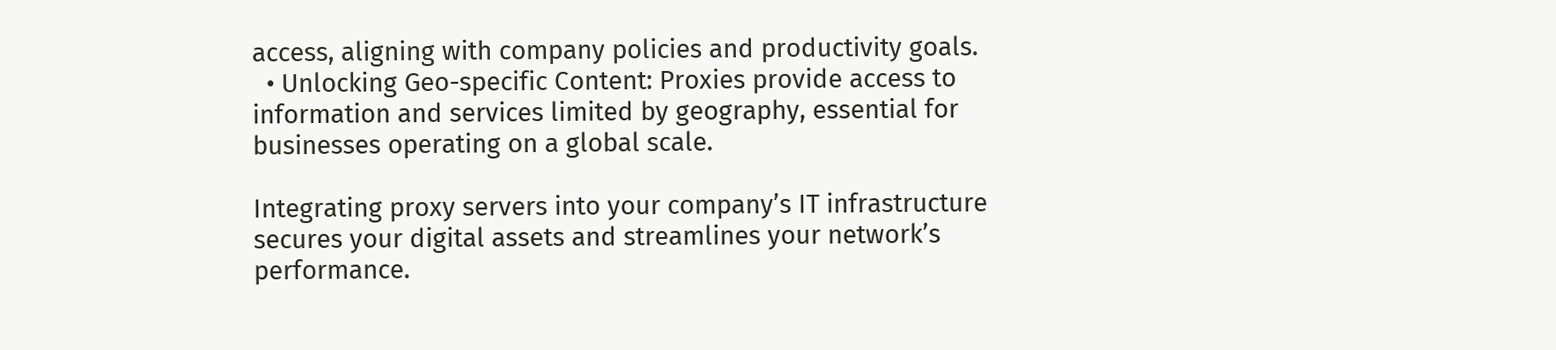access, aligning with company policies and productivity goals.
  • Unlocking Geo-specific Content: Proxies provide access to information and services limited by geography, essential for businesses operating on a global scale.

Integrating proxy servers into your company’s IT infrastructure secures your digital assets and streamlines your network’s performance.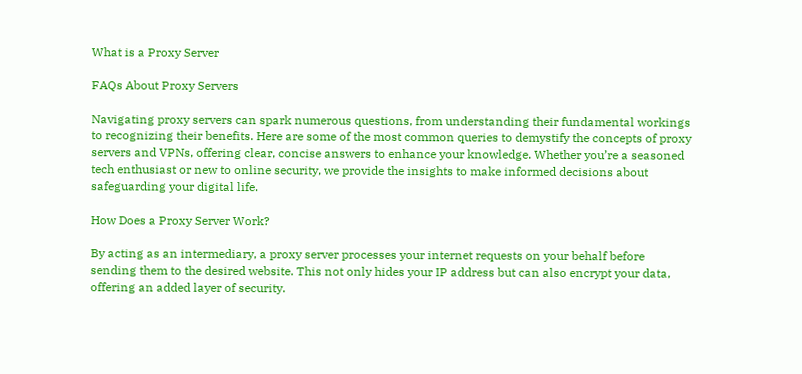What is a Proxy Server

FAQs About Proxy Servers

Navigating proxy servers can spark numerous questions, from understanding their fundamental workings to recognizing their benefits. Here are some of the most common queries to demystify the concepts of proxy servers and VPNs, offering clear, concise answers to enhance your knowledge. Whether you’re a seasoned tech enthusiast or new to online security, we provide the insights to make informed decisions about safeguarding your digital life.

How Does a Proxy Server Work?

By acting as an intermediary, a proxy server processes your internet requests on your behalf before sending them to the desired website. This not only hides your IP address but can also encrypt your data, offering an added layer of security.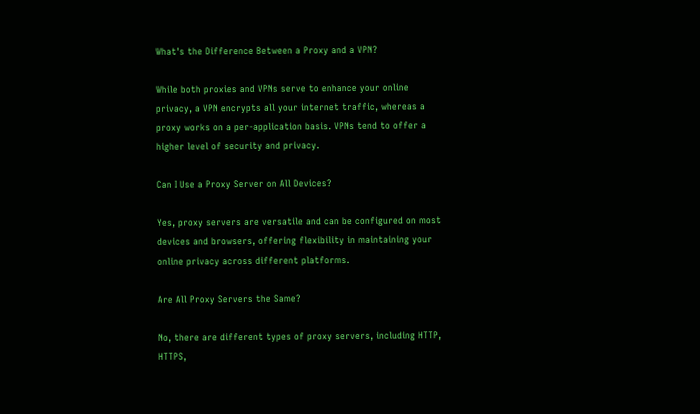What's the Difference Between a Proxy and a VPN?

While both proxies and VPNs serve to enhance your online privacy, a VPN encrypts all your internet traffic, whereas a proxy works on a per-application basis. VPNs tend to offer a higher level of security and privacy.

Can I Use a Proxy Server on All Devices?

Yes, proxy servers are versatile and can be configured on most devices and browsers, offering flexibility in maintaining your online privacy across different platforms.

Are All Proxy Servers the Same?

No, there are different types of proxy servers, including HTTP, HTTPS,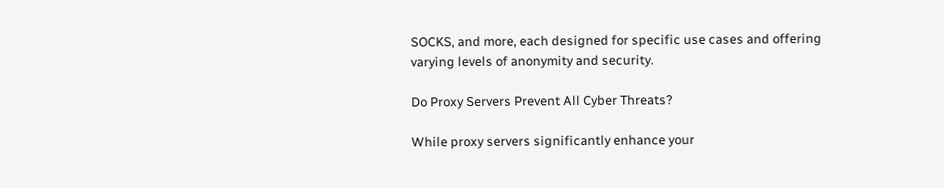SOCKS, and more, each designed for specific use cases and offering varying levels of anonymity and security.

Do Proxy Servers Prevent All Cyber Threats?

While proxy servers significantly enhance your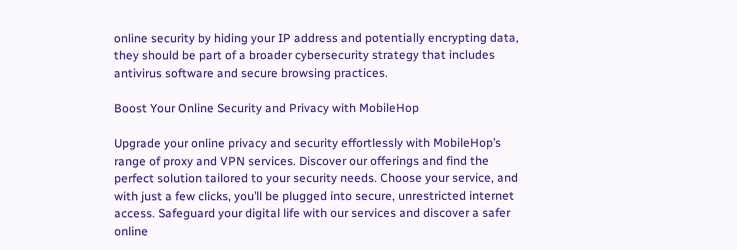online security by hiding your IP address and potentially encrypting data, they should be part of a broader cybersecurity strategy that includes antivirus software and secure browsing practices.

Boost Your Online Security and Privacy with MobileHop

Upgrade your online privacy and security effortlessly with MobileHop’s range of proxy and VPN services. Discover our offerings and find the perfect solution tailored to your security needs. Choose your service, and with just a few clicks, you’ll be plugged into secure, unrestricted internet access. Safeguard your digital life with our services and discover a safer online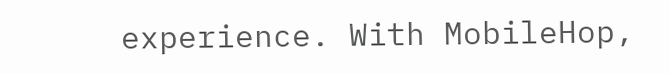experience. With MobileHop,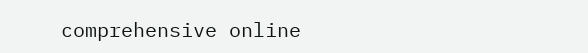comprehensive online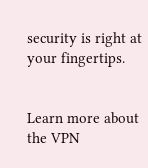security is right at your fingertips.


Learn more about the VPN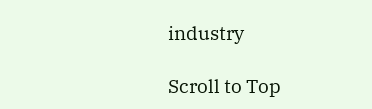industry

Scroll to Top